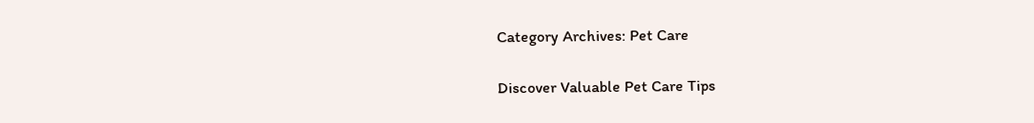Category Archives: Pet Care

Discover Valuable Pet Care Tips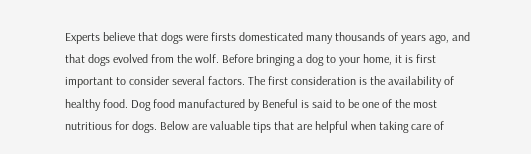Experts believe that dogs were firsts domesticated many thousands of years ago, and that dogs evolved from the wolf. Before bringing a dog to your home, it is first important to consider several factors. The first consideration is the availability of healthy food. Dog food manufactured by Beneful is said to be one of the most nutritious for dogs. Below are valuable tips that are helpful when taking care of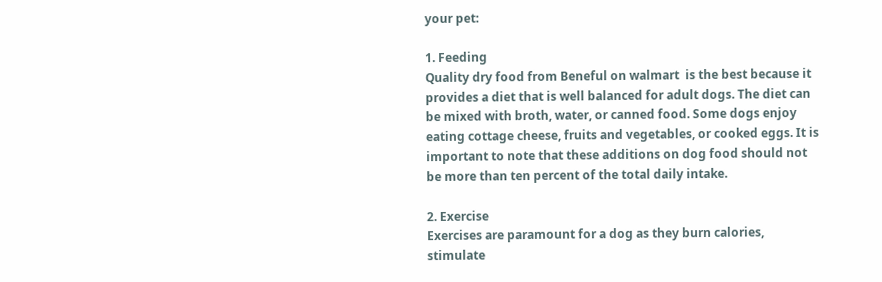your pet:

1. Feeding
Quality dry food from Beneful on walmart  is the best because it provides a diet that is well balanced for adult dogs. The diet can be mixed with broth, water, or canned food. Some dogs enjoy eating cottage cheese, fruits and vegetables, or cooked eggs. It is important to note that these additions on dog food should not be more than ten percent of the total daily intake.

2. Exercise
Exercises are paramount for a dog as they burn calories, stimulate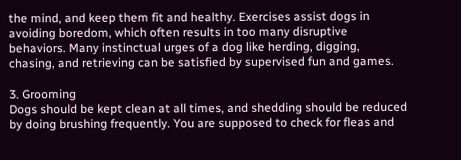the mind, and keep them fit and healthy. Exercises assist dogs in avoiding boredom, which often results in too many disruptive behaviors. Many instinctual urges of a dog like herding, digging, chasing, and retrieving can be satisfied by supervised fun and games.

3. Grooming
Dogs should be kept clean at all times, and shedding should be reduced by doing brushing frequently. You are supposed to check for fleas and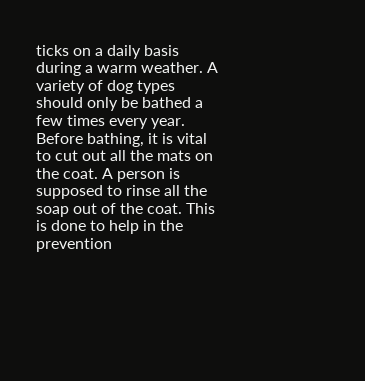ticks on a daily basis during a warm weather. A variety of dog types should only be bathed a few times every year. Before bathing, it is vital to cut out all the mats on the coat. A person is supposed to rinse all the soap out of the coat. This is done to help in the prevention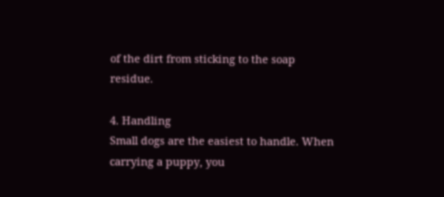of the dirt from sticking to the soap residue.

4. Handling
Small dogs are the easiest to handle. When carrying a puppy, you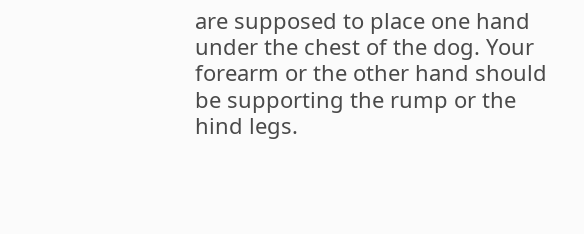are supposed to place one hand under the chest of the dog. Your forearm or the other hand should be supporting the rump or the hind legs.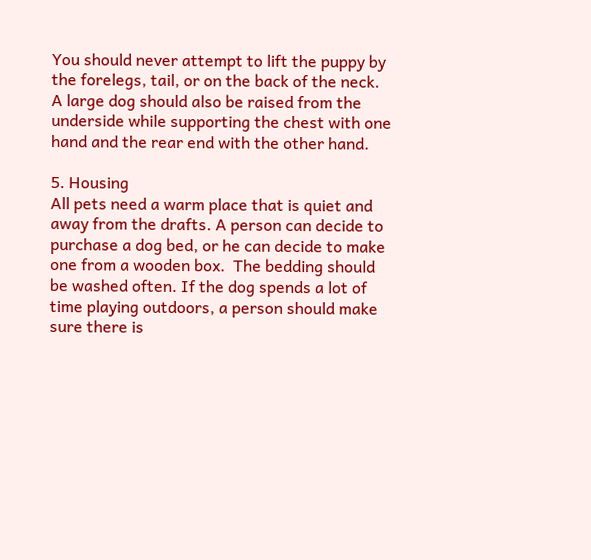You should never attempt to lift the puppy by the forelegs, tail, or on the back of the neck. A large dog should also be raised from the underside while supporting the chest with one hand and the rear end with the other hand.

5. Housing
All pets need a warm place that is quiet and away from the drafts. A person can decide to purchase a dog bed, or he can decide to make one from a wooden box.  The bedding should be washed often. If the dog spends a lot of time playing outdoors, a person should make sure there is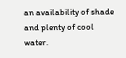an availability of shade and plenty of cool water.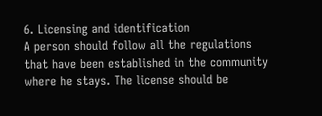6. Licensing and identification
A person should follow all the regulations that have been established in the community where he stays. The license should be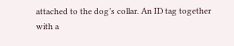attached to the dog’s collar. An ID tag together with a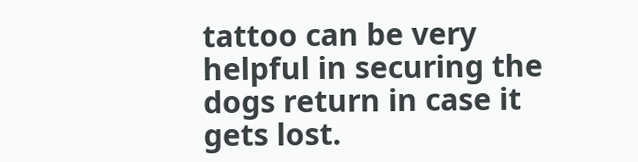tattoo can be very helpful in securing the dogs return in case it gets lost.